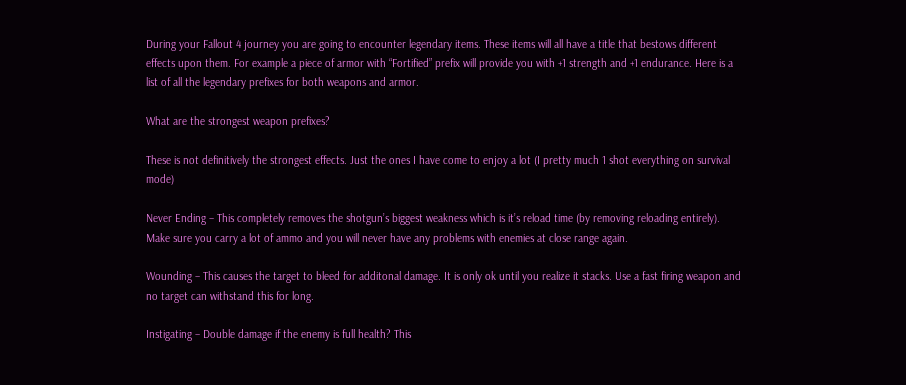During your Fallout 4 journey you are going to encounter legendary items. These items will all have a title that bestows different effects upon them. For example a piece of armor with “Fortified” prefix will provide you with +1 strength and +1 endurance. Here is a list of all the legendary prefixes for both weapons and armor.

What are the strongest weapon prefixes?

These is not definitively the strongest effects. Just the ones I have come to enjoy a lot (I pretty much 1 shot everything on survival mode)

Never Ending – This completely removes the shotgun’s biggest weakness which is it’s reload time (by removing reloading entirely). Make sure you carry a lot of ammo and you will never have any problems with enemies at close range again.

Wounding – This causes the target to bleed for additonal damage. It is only ok until you realize it stacks. Use a fast firing weapon and no target can withstand this for long.

Instigating – Double damage if the enemy is full health? This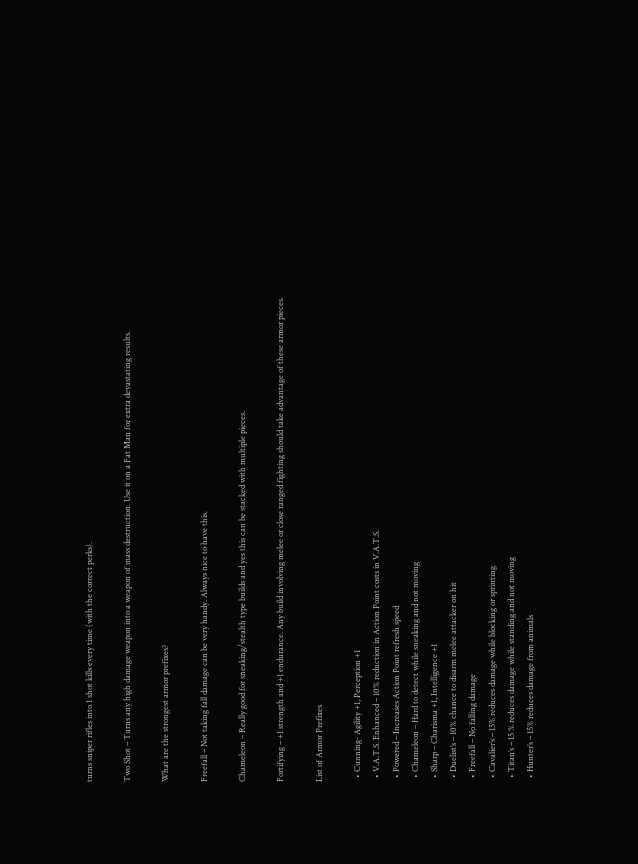turns sniper rifles into 1 shot kills every time (with the correct perks).

Two Shot – Turns any high damage weapon into a weapon of mass destruction. Use it on a Fat Man for extra devastating results.

What are the strongest armor prefixes?

Freefall – Not taking fall damage can be very handy. Always nice to have this.

Chameleon – Really good for sneaking/stealth type builds and yes this can be stacked with multiple pieces.

Fortifying – +1 strength and +1 endurance. Any build involving melee or close ranged fighting should take advantage of these armor pieces.

List of Armor Prefixes

  • Cunning- Agility +1, Perception +1
  • V.A.T.S. Enhanced – 10% reduction in Action Point costs in V.A.T.S.
  • Powered – Increases Action Point refresh speed
  • Chameleon – Hard to detect while sneaking and not moving
  • Sharp – Charisma +1, Intelligence +1
  • Duelist’s – 10% chance to disarm melee attacker on hit
  • Freefall – No falling damage
  • Cavalier’s – 15% reduces damage while blocking or sprinting
  • Titan’s – 15 % reduces damage while standing and not moving
  • Hunter’s – 15% reduces damage from animals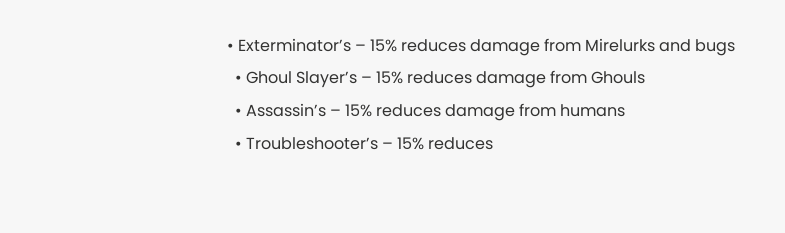• Exterminator’s – 15% reduces damage from Mirelurks and bugs
  • Ghoul Slayer’s – 15% reduces damage from Ghouls
  • Assassin’s – 15% reduces damage from humans
  • Troubleshooter’s – 15% reduces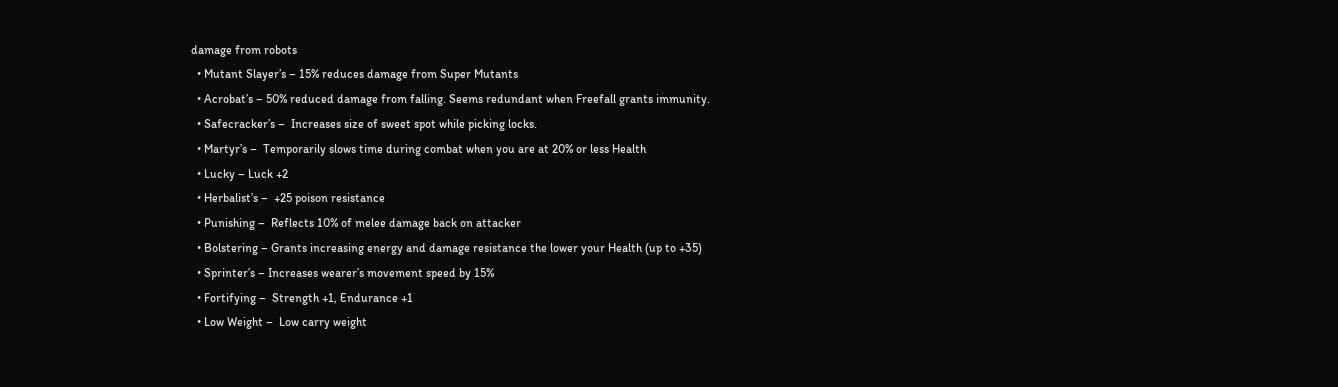damage from robots
  • Mutant Slayer’s – 15% reduces damage from Super Mutants
  • Acrobat’s – 50% reduced damage from falling. Seems redundant when Freefall grants immunity.
  • Safecracker’s –  Increases size of sweet spot while picking locks.
  • Martyr’s –  Temporarily slows time during combat when you are at 20% or less Health
  • Lucky – Luck +2
  • Herbalist’s –  +25 poison resistance
  • Punishing –  Reflects 10% of melee damage back on attacker
  • Bolstering – Grants increasing energy and damage resistance the lower your Health (up to +35)
  • Sprinter’s – Increases wearer’s movement speed by 15%
  • Fortifying –  Strength +1, Endurance +1
  • Low Weight –  Low carry weight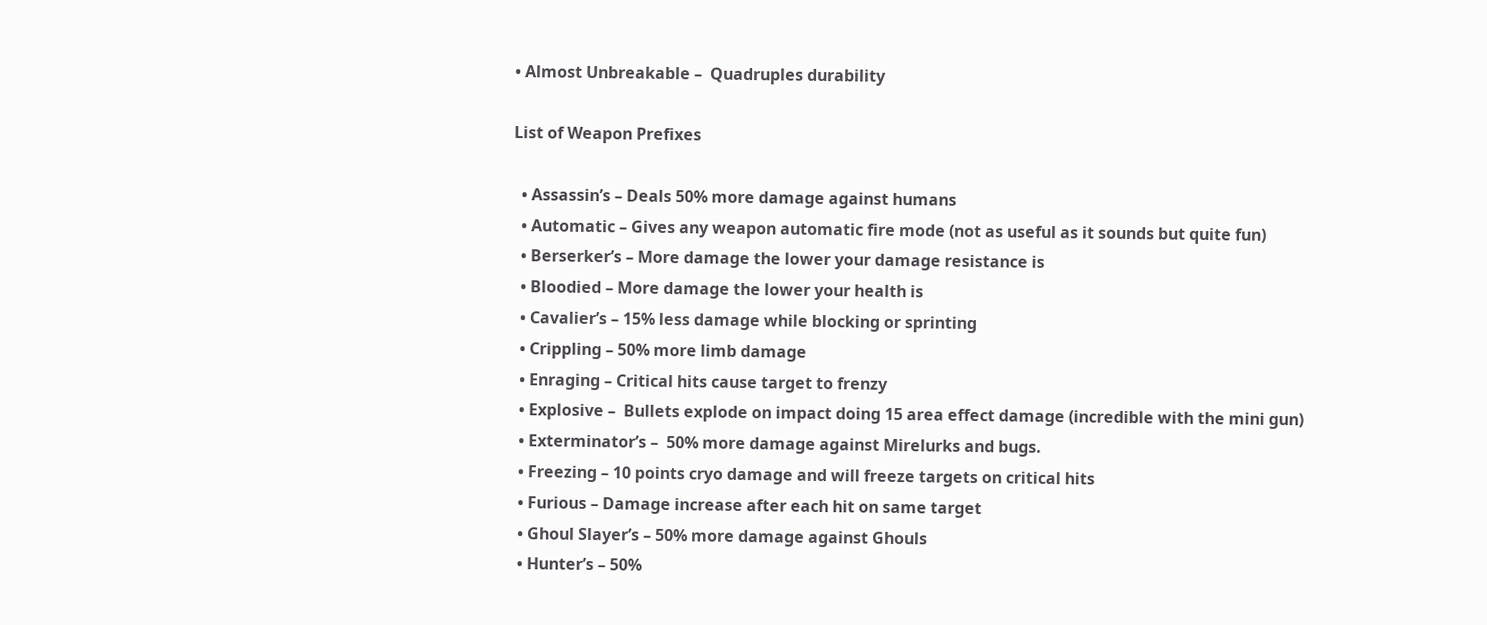• Almost Unbreakable –  Quadruples durability

List of Weapon Prefixes

  • Assassin’s – Deals 50% more damage against humans
  • Automatic – Gives any weapon automatic fire mode (not as useful as it sounds but quite fun)
  • Berserker’s – More damage the lower your damage resistance is
  • Bloodied – More damage the lower your health is
  • Cavalier’s – 15% less damage while blocking or sprinting
  • Crippling – 50% more limb damage
  • Enraging – Critical hits cause target to frenzy
  • Explosive –  Bullets explode on impact doing 15 area effect damage (incredible with the mini gun)
  • Exterminator’s –  50% more damage against Mirelurks and bugs.
  • Freezing – 10 points cryo damage and will freeze targets on critical hits
  • Furious – Damage increase after each hit on same target
  • Ghoul Slayer’s – 50% more damage against Ghouls
  • Hunter’s – 50%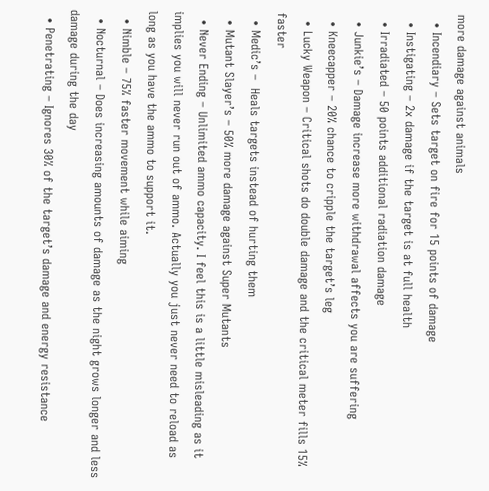more damage against animals
  • Incendiary – Sets target on fire for 15 points of damage
  • Instigating – 2x damage if the target is at full health
  • Irradiated – 50 points additional radiation damage
  • Junkie’s – Damage increase more withdrawal affects you are suffering
  • Kneecapper – 20% chance to cripple the target’s leg
  • Lucky Weapon – Critical shots do double damage and the critical meter fills 15% faster
  • Medic’s –  Heals targets instead of hurting them
  • Mutant Slayer’s – 50% more damage against Super Mutants
  • Never Ending – Unlimited ammo capacity. I feel this is a little misleading as it implies you will never run out of ammo. Actually you just never need to reload as long as you have the ammo to support it.
  • Nimble – 75% faster movement while aiming
  • Nocturnal – Does increasing amounts of damage as the night grows longer and less damage during the day
  • Penetrating – Ignores 30% of the target’s damage and energy resistance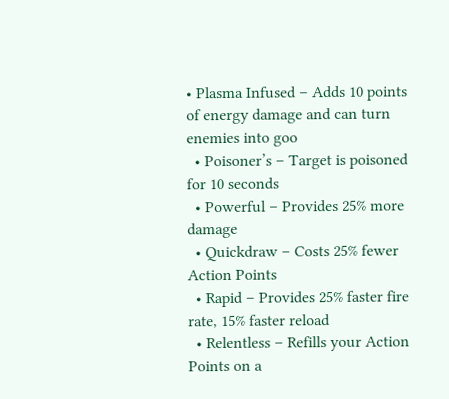• Plasma Infused – Adds 10 points of energy damage and can turn enemies into goo
  • Poisoner’s – Target is poisoned for 10 seconds
  • Powerful – Provides 25% more damage
  • Quickdraw – Costs 25% fewer Action Points
  • Rapid – Provides 25% faster fire rate, 15% faster reload
  • Relentless – Refills your Action Points on a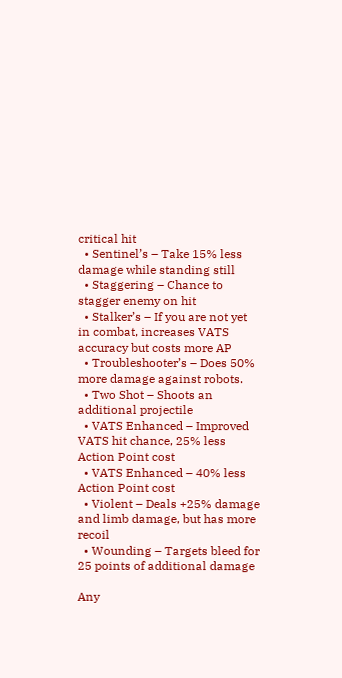critical hit
  • Sentinel’s – Take 15% less damage while standing still
  • Staggering – Chance to stagger enemy on hit
  • Stalker’s – If you are not yet in combat, increases VATS accuracy but costs more AP
  • Troubleshooter’s – Does 50% more damage against robots.
  • Two Shot – Shoots an additional projectile
  • VATS Enhanced – Improved VATS hit chance, 25% less Action Point cost
  • VATS Enhanced – 40% less Action Point cost
  • Violent – Deals +25% damage and limb damage, but has more recoil
  • Wounding – Targets bleed for 25 points of additional damage

Any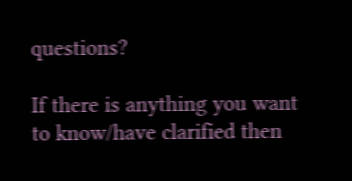questions?

If there is anything you want to know/have clarified then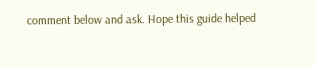comment below and ask. Hope this guide helped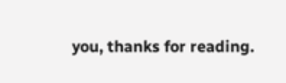you, thanks for reading.